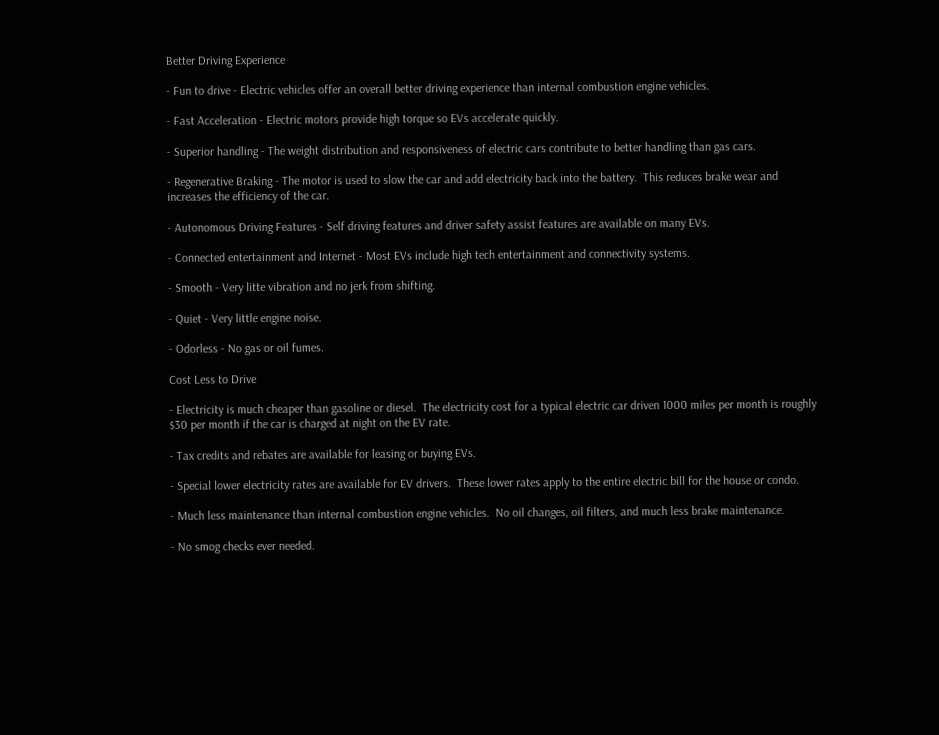Better Driving Experience

- Fun to drive - Electric vehicles offer an overall better driving experience than internal combustion engine vehicles.

- Fast Acceleration - Electric motors provide high torque so EVs accelerate quickly.

- Superior handling - The weight distribution and responsiveness of electric cars contribute to better handling than gas cars.

- Regenerative Braking - The motor is used to slow the car and add electricity back into the battery.  This reduces brake wear and increases the efficiency of the car.

- Autonomous Driving Features - Self driving features and driver safety assist features are available on many EVs.

- Connected entertainment and Internet - Most EVs include high tech entertainment and connectivity systems.

- Smooth - Very litte vibration and no jerk from shifting.

- Quiet - Very little engine noise.

- Odorless - No gas or oil fumes.

Cost Less to Drive

- Electricity is much cheaper than gasoline or diesel.  The electricity cost for a typical electric car driven 1000 miles per month is roughly $30 per month if the car is charged at night on the EV rate.

- Tax credits and rebates are available for leasing or buying EVs.

- Special lower electricity rates are available for EV drivers.  These lower rates apply to the entire electric bill for the house or condo.

- Much less maintenance than internal combustion engine vehicles.  No oil changes, oil filters, and much less brake maintenance.

- No smog checks ever needed.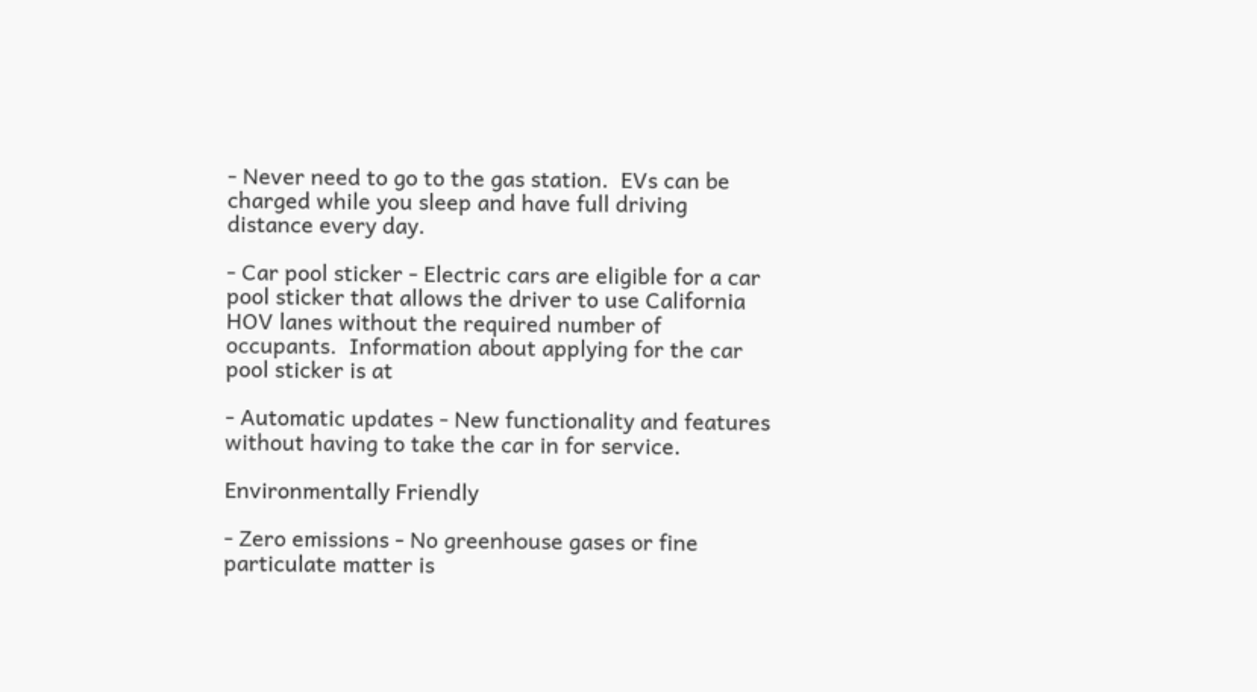- Never need to go to the gas station.  EVs can be charged while you sleep and have full driving distance every day.

- Car pool sticker - Electric cars are eligible for a car pool sticker that allows the driver to use California HOV lanes without the required number of occupants.  Information about applying for the car pool sticker is at

- Automatic updates - New functionality and features without having to take the car in for service.

Environmentally Friendly

- Zero emissions - No greenhouse gases or fine particulate matter is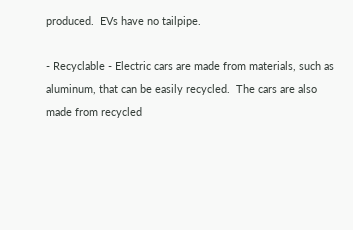produced.  EVs have no tailpipe.

- Recyclable - Electric cars are made from materials, such as aluminum, that can be easily recycled.  The cars are also made from recycled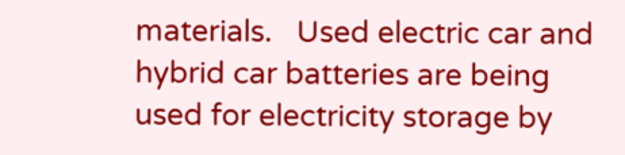materials.   Used electric car and hybrid car batteries are being used for electricity storage by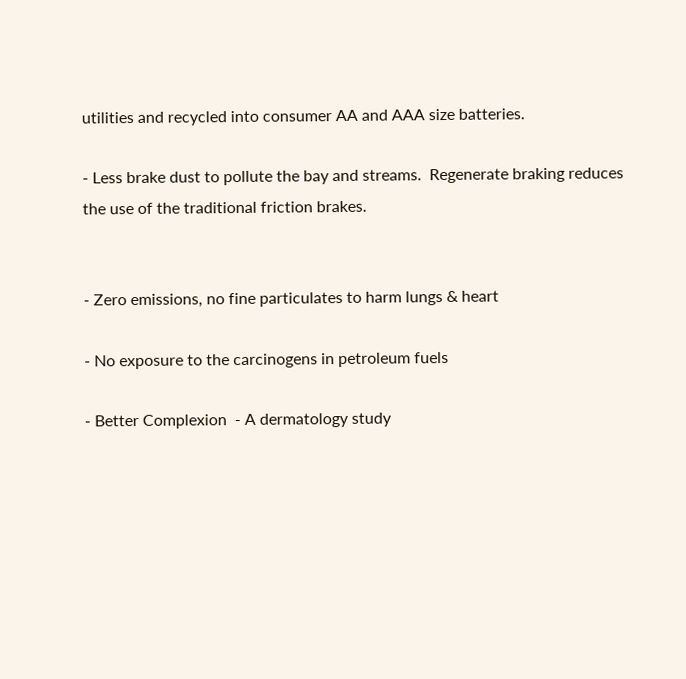utilities and recycled into consumer AA and AAA size batteries.

- Less brake dust to pollute the bay and streams.  Regenerate braking reduces the use of the traditional friction brakes.


- Zero emissions, no fine particulates to harm lungs & heart

- No exposure to the carcinogens in petroleum fuels

- Better Complexion  - A dermatology study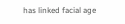has linked facial age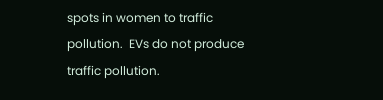spots in women to traffic pollution.  EVs do not produce traffic pollution.